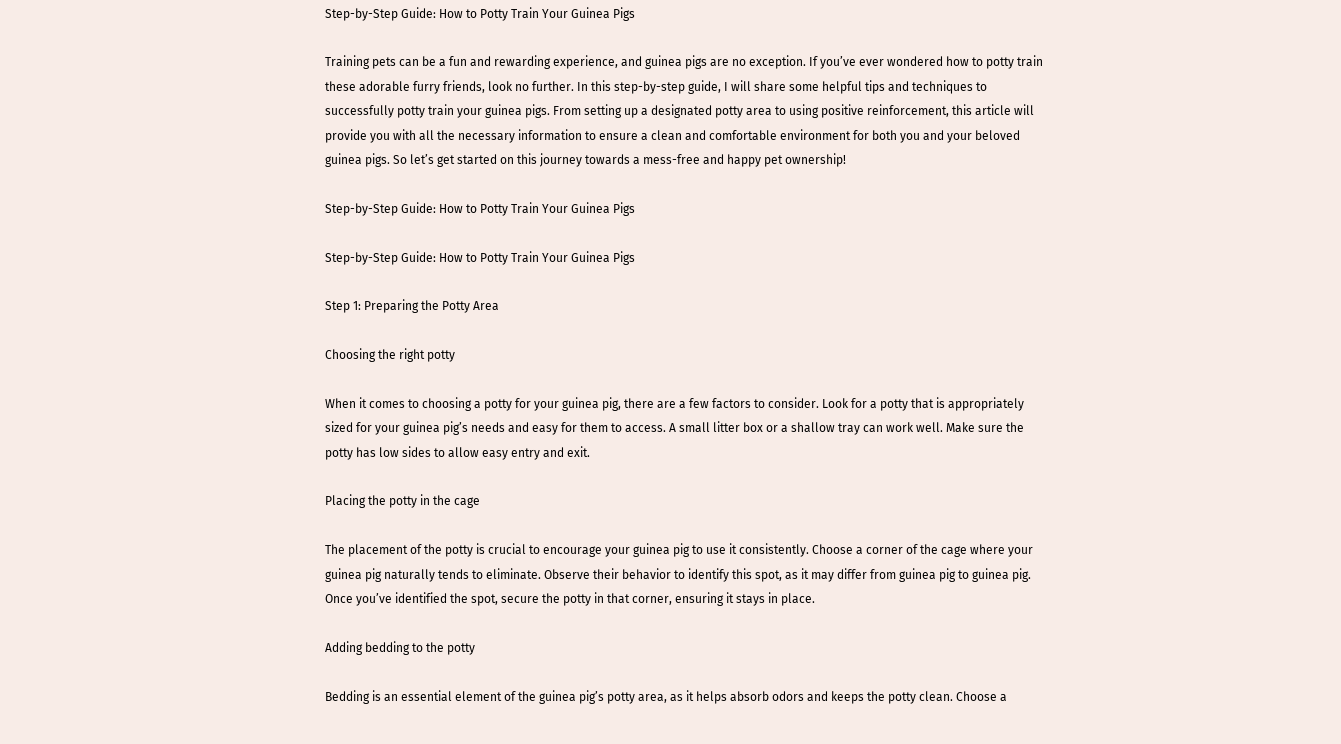Step-by-Step Guide: How to Potty Train Your Guinea Pigs

Training pets can be a fun and rewarding experience, and guinea pigs are no exception. If you’ve ever wondered how to potty train these adorable furry friends, look no further. In this step-by-step guide, I will share some helpful tips and techniques to successfully potty train your guinea pigs. From setting up a designated potty area to using positive reinforcement, this article will provide you with all the necessary information to ensure a clean and comfortable environment for both you and your beloved guinea pigs. So let’s get started on this journey towards a mess-free and happy pet ownership!

Step-by-Step Guide: How to Potty Train Your Guinea Pigs

Step-by-Step Guide: How to Potty Train Your Guinea Pigs

Step 1: Preparing the Potty Area

Choosing the right potty

When it comes to choosing a potty for your guinea pig, there are a few factors to consider. Look for a potty that is appropriately sized for your guinea pig’s needs and easy for them to access. A small litter box or a shallow tray can work well. Make sure the potty has low sides to allow easy entry and exit.

Placing the potty in the cage

The placement of the potty is crucial to encourage your guinea pig to use it consistently. Choose a corner of the cage where your guinea pig naturally tends to eliminate. Observe their behavior to identify this spot, as it may differ from guinea pig to guinea pig. Once you’ve identified the spot, secure the potty in that corner, ensuring it stays in place.

Adding bedding to the potty

Bedding is an essential element of the guinea pig’s potty area, as it helps absorb odors and keeps the potty clean. Choose a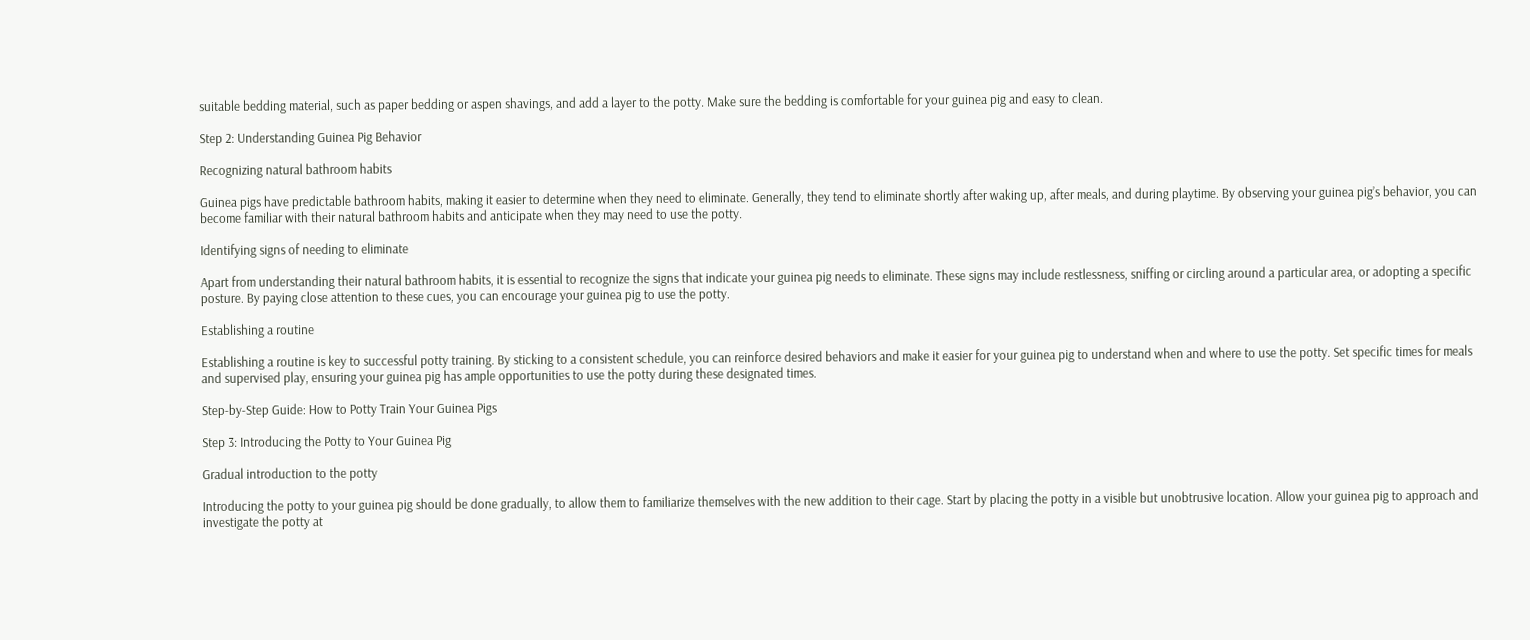suitable bedding material, such as paper bedding or aspen shavings, and add a layer to the potty. Make sure the bedding is comfortable for your guinea pig and easy to clean.

Step 2: Understanding Guinea Pig Behavior

Recognizing natural bathroom habits

Guinea pigs have predictable bathroom habits, making it easier to determine when they need to eliminate. Generally, they tend to eliminate shortly after waking up, after meals, and during playtime. By observing your guinea pig’s behavior, you can become familiar with their natural bathroom habits and anticipate when they may need to use the potty.

Identifying signs of needing to eliminate

Apart from understanding their natural bathroom habits, it is essential to recognize the signs that indicate your guinea pig needs to eliminate. These signs may include restlessness, sniffing or circling around a particular area, or adopting a specific posture. By paying close attention to these cues, you can encourage your guinea pig to use the potty.

Establishing a routine

Establishing a routine is key to successful potty training. By sticking to a consistent schedule, you can reinforce desired behaviors and make it easier for your guinea pig to understand when and where to use the potty. Set specific times for meals and supervised play, ensuring your guinea pig has ample opportunities to use the potty during these designated times.

Step-by-Step Guide: How to Potty Train Your Guinea Pigs

Step 3: Introducing the Potty to Your Guinea Pig

Gradual introduction to the potty

Introducing the potty to your guinea pig should be done gradually, to allow them to familiarize themselves with the new addition to their cage. Start by placing the potty in a visible but unobtrusive location. Allow your guinea pig to approach and investigate the potty at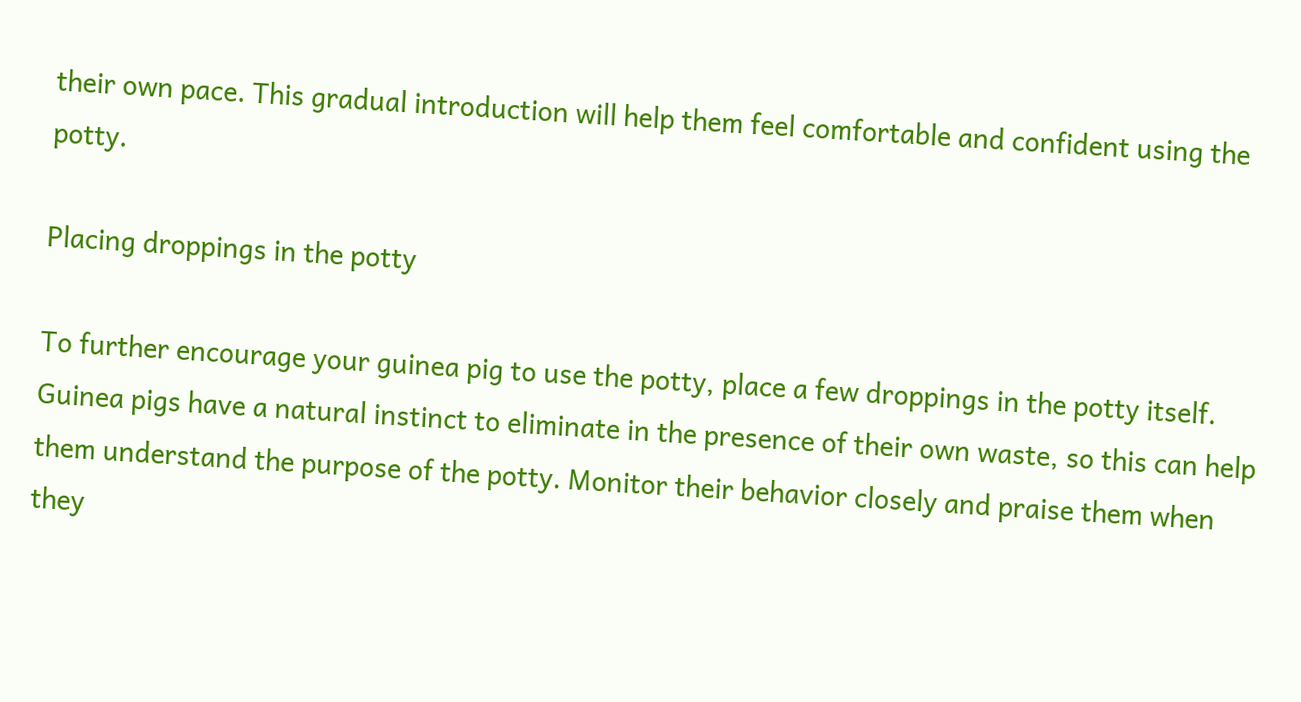their own pace. This gradual introduction will help them feel comfortable and confident using the potty.

Placing droppings in the potty

To further encourage your guinea pig to use the potty, place a few droppings in the potty itself. Guinea pigs have a natural instinct to eliminate in the presence of their own waste, so this can help them understand the purpose of the potty. Monitor their behavior closely and praise them when they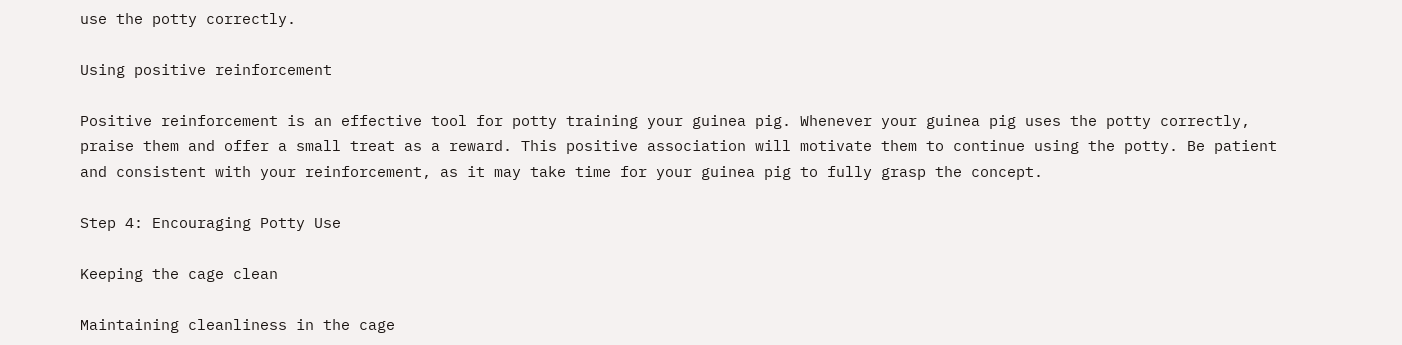use the potty correctly.

Using positive reinforcement

Positive reinforcement is an effective tool for potty training your guinea pig. Whenever your guinea pig uses the potty correctly, praise them and offer a small treat as a reward. This positive association will motivate them to continue using the potty. Be patient and consistent with your reinforcement, as it may take time for your guinea pig to fully grasp the concept.

Step 4: Encouraging Potty Use

Keeping the cage clean

Maintaining cleanliness in the cage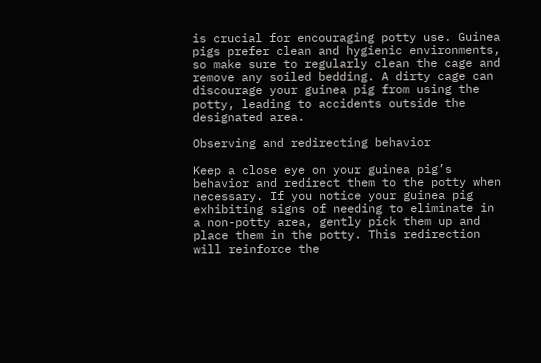is crucial for encouraging potty use. Guinea pigs prefer clean and hygienic environments, so make sure to regularly clean the cage and remove any soiled bedding. A dirty cage can discourage your guinea pig from using the potty, leading to accidents outside the designated area.

Observing and redirecting behavior

Keep a close eye on your guinea pig’s behavior and redirect them to the potty when necessary. If you notice your guinea pig exhibiting signs of needing to eliminate in a non-potty area, gently pick them up and place them in the potty. This redirection will reinforce the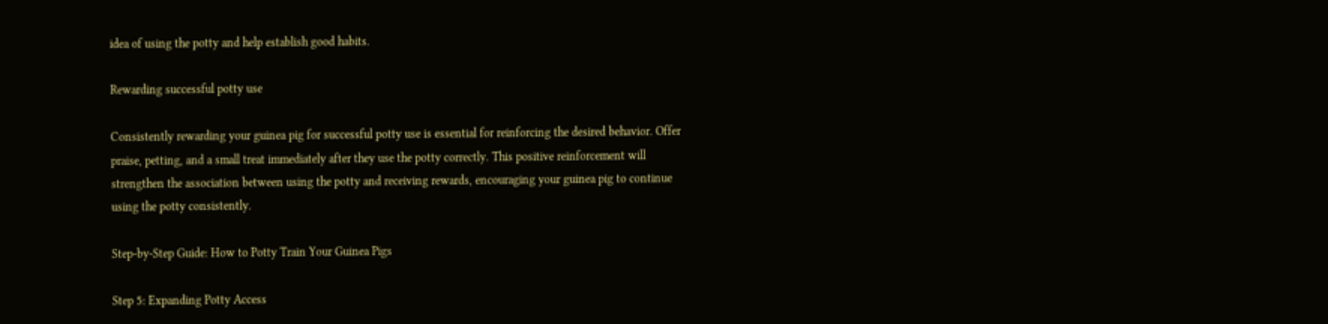idea of using the potty and help establish good habits.

Rewarding successful potty use

Consistently rewarding your guinea pig for successful potty use is essential for reinforcing the desired behavior. Offer praise, petting, and a small treat immediately after they use the potty correctly. This positive reinforcement will strengthen the association between using the potty and receiving rewards, encouraging your guinea pig to continue using the potty consistently.

Step-by-Step Guide: How to Potty Train Your Guinea Pigs

Step 5: Expanding Potty Access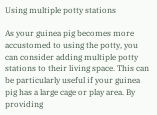Using multiple potty stations

As your guinea pig becomes more accustomed to using the potty, you can consider adding multiple potty stations to their living space. This can be particularly useful if your guinea pig has a large cage or play area. By providing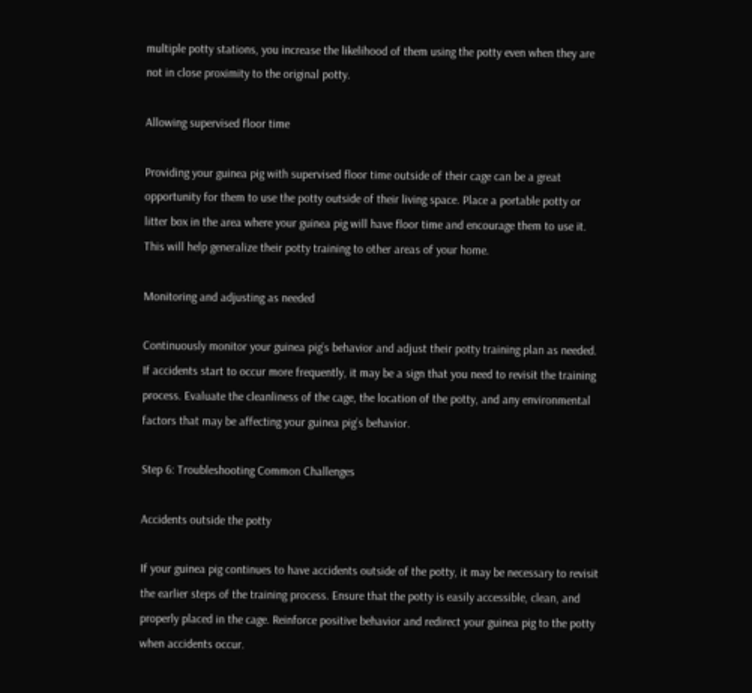multiple potty stations, you increase the likelihood of them using the potty even when they are not in close proximity to the original potty.

Allowing supervised floor time

Providing your guinea pig with supervised floor time outside of their cage can be a great opportunity for them to use the potty outside of their living space. Place a portable potty or litter box in the area where your guinea pig will have floor time and encourage them to use it. This will help generalize their potty training to other areas of your home.

Monitoring and adjusting as needed

Continuously monitor your guinea pig’s behavior and adjust their potty training plan as needed. If accidents start to occur more frequently, it may be a sign that you need to revisit the training process. Evaluate the cleanliness of the cage, the location of the potty, and any environmental factors that may be affecting your guinea pig’s behavior.

Step 6: Troubleshooting Common Challenges

Accidents outside the potty

If your guinea pig continues to have accidents outside of the potty, it may be necessary to revisit the earlier steps of the training process. Ensure that the potty is easily accessible, clean, and properly placed in the cage. Reinforce positive behavior and redirect your guinea pig to the potty when accidents occur.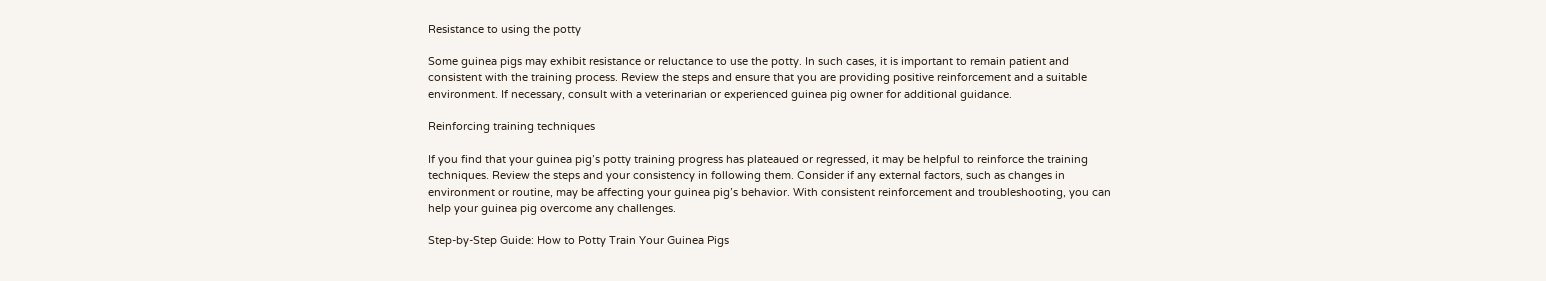Resistance to using the potty

Some guinea pigs may exhibit resistance or reluctance to use the potty. In such cases, it is important to remain patient and consistent with the training process. Review the steps and ensure that you are providing positive reinforcement and a suitable environment. If necessary, consult with a veterinarian or experienced guinea pig owner for additional guidance.

Reinforcing training techniques

If you find that your guinea pig’s potty training progress has plateaued or regressed, it may be helpful to reinforce the training techniques. Review the steps and your consistency in following them. Consider if any external factors, such as changes in environment or routine, may be affecting your guinea pig’s behavior. With consistent reinforcement and troubleshooting, you can help your guinea pig overcome any challenges.

Step-by-Step Guide: How to Potty Train Your Guinea Pigs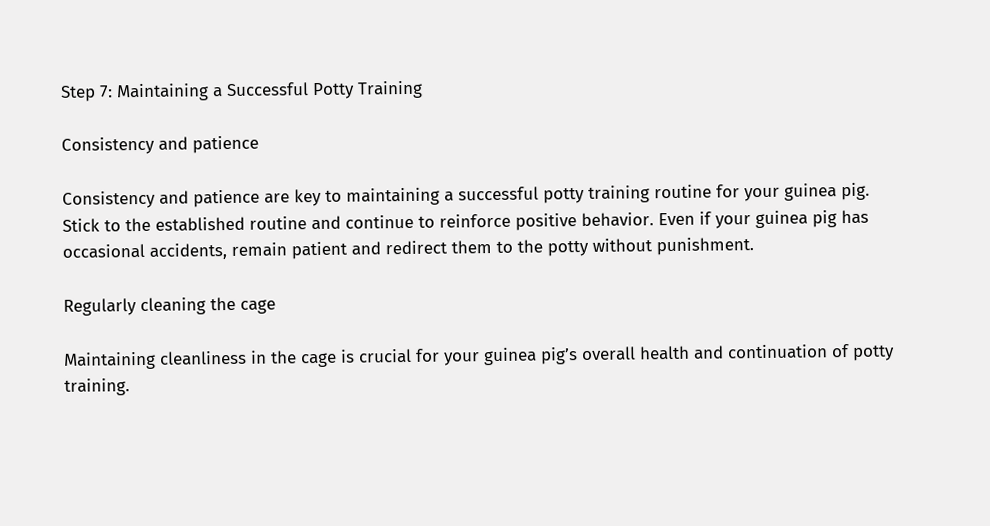Step 7: Maintaining a Successful Potty Training

Consistency and patience

Consistency and patience are key to maintaining a successful potty training routine for your guinea pig. Stick to the established routine and continue to reinforce positive behavior. Even if your guinea pig has occasional accidents, remain patient and redirect them to the potty without punishment.

Regularly cleaning the cage

Maintaining cleanliness in the cage is crucial for your guinea pig’s overall health and continuation of potty training.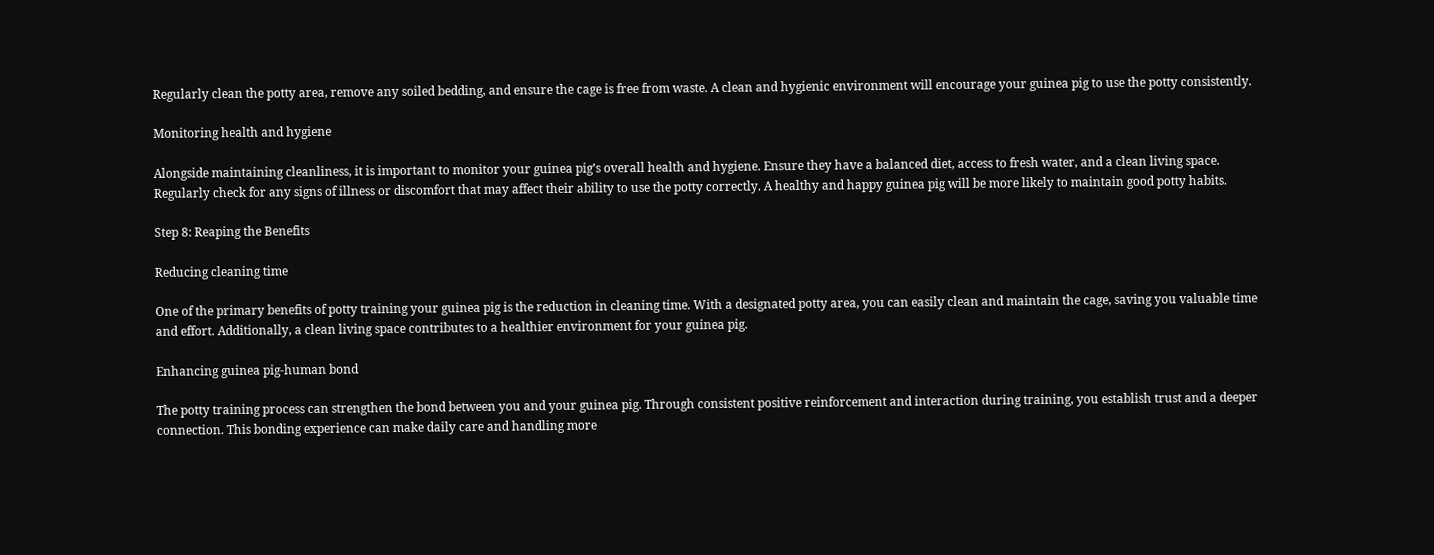Regularly clean the potty area, remove any soiled bedding, and ensure the cage is free from waste. A clean and hygienic environment will encourage your guinea pig to use the potty consistently.

Monitoring health and hygiene

Alongside maintaining cleanliness, it is important to monitor your guinea pig’s overall health and hygiene. Ensure they have a balanced diet, access to fresh water, and a clean living space. Regularly check for any signs of illness or discomfort that may affect their ability to use the potty correctly. A healthy and happy guinea pig will be more likely to maintain good potty habits.

Step 8: Reaping the Benefits

Reducing cleaning time

One of the primary benefits of potty training your guinea pig is the reduction in cleaning time. With a designated potty area, you can easily clean and maintain the cage, saving you valuable time and effort. Additionally, a clean living space contributes to a healthier environment for your guinea pig.

Enhancing guinea pig-human bond

The potty training process can strengthen the bond between you and your guinea pig. Through consistent positive reinforcement and interaction during training, you establish trust and a deeper connection. This bonding experience can make daily care and handling more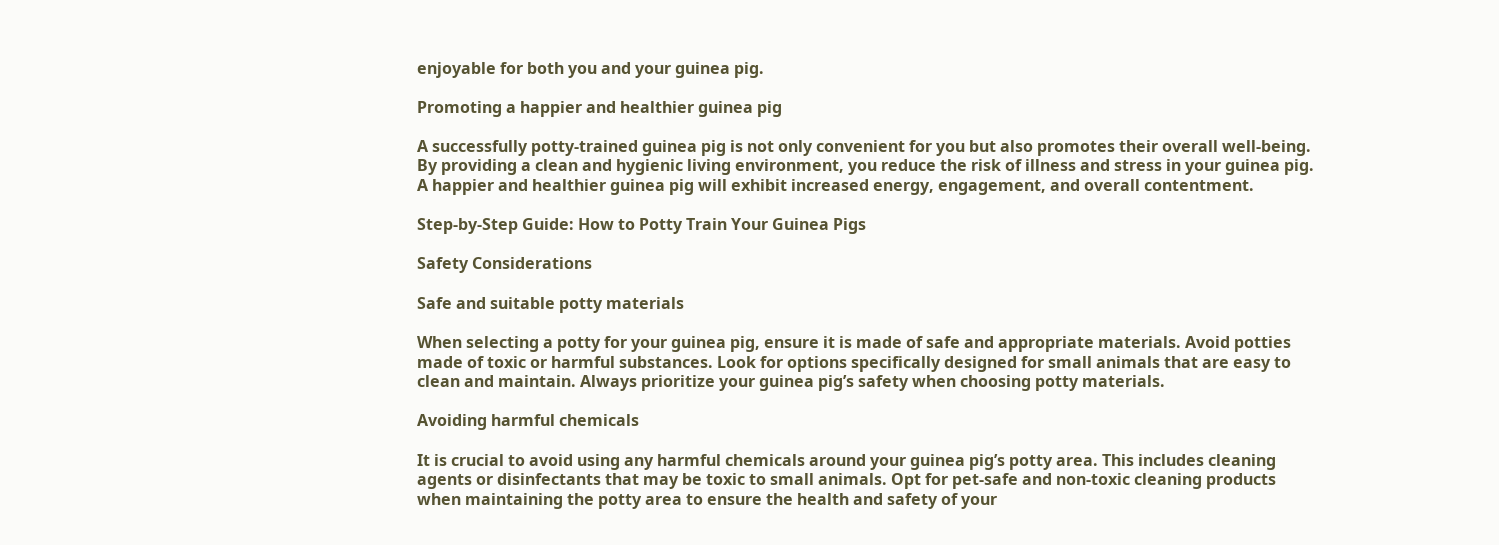enjoyable for both you and your guinea pig.

Promoting a happier and healthier guinea pig

A successfully potty-trained guinea pig is not only convenient for you but also promotes their overall well-being. By providing a clean and hygienic living environment, you reduce the risk of illness and stress in your guinea pig. A happier and healthier guinea pig will exhibit increased energy, engagement, and overall contentment.

Step-by-Step Guide: How to Potty Train Your Guinea Pigs

Safety Considerations

Safe and suitable potty materials

When selecting a potty for your guinea pig, ensure it is made of safe and appropriate materials. Avoid potties made of toxic or harmful substances. Look for options specifically designed for small animals that are easy to clean and maintain. Always prioritize your guinea pig’s safety when choosing potty materials.

Avoiding harmful chemicals

It is crucial to avoid using any harmful chemicals around your guinea pig’s potty area. This includes cleaning agents or disinfectants that may be toxic to small animals. Opt for pet-safe and non-toxic cleaning products when maintaining the potty area to ensure the health and safety of your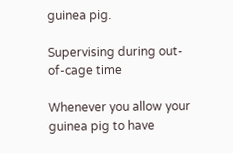guinea pig.

Supervising during out-of-cage time

Whenever you allow your guinea pig to have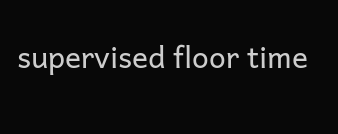supervised floor time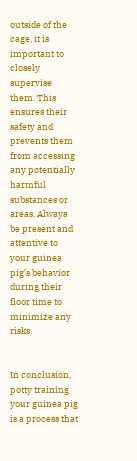outside of the cage, it is important to closely supervise them. This ensures their safety and prevents them from accessing any potentially harmful substances or areas. Always be present and attentive to your guinea pig’s behavior during their floor time to minimize any risks.


In conclusion, potty training your guinea pig is a process that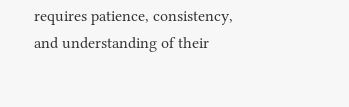requires patience, consistency, and understanding of their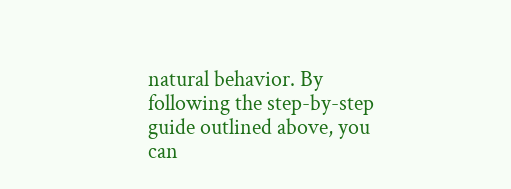natural behavior. By following the step-by-step guide outlined above, you can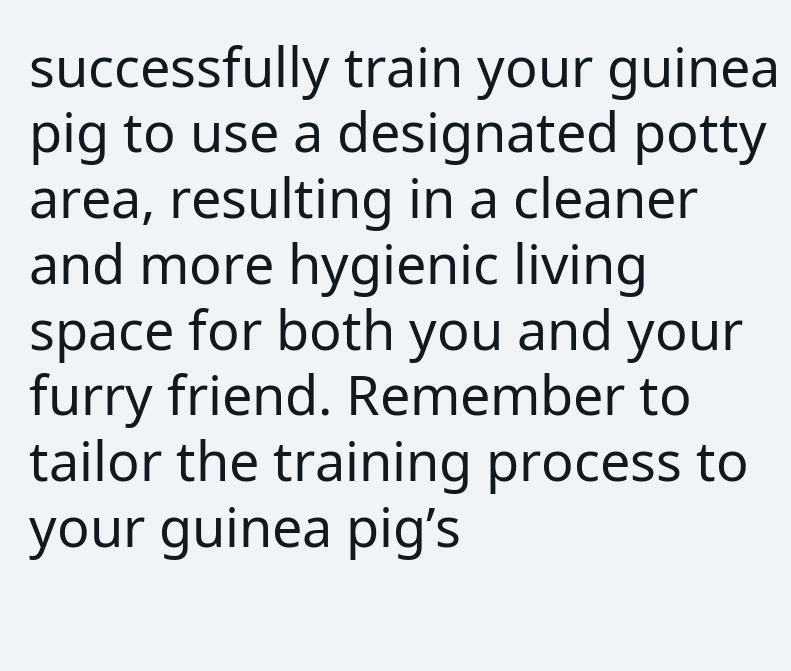successfully train your guinea pig to use a designated potty area, resulting in a cleaner and more hygienic living space for both you and your furry friend. Remember to tailor the training process to your guinea pig’s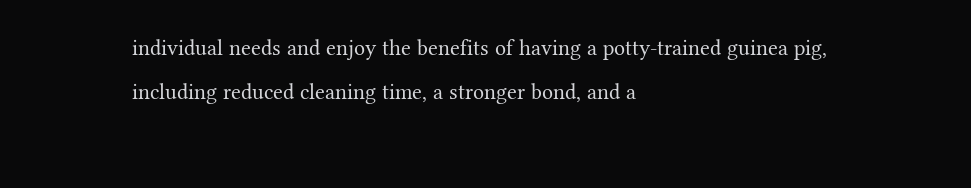individual needs and enjoy the benefits of having a potty-trained guinea pig, including reduced cleaning time, a stronger bond, and a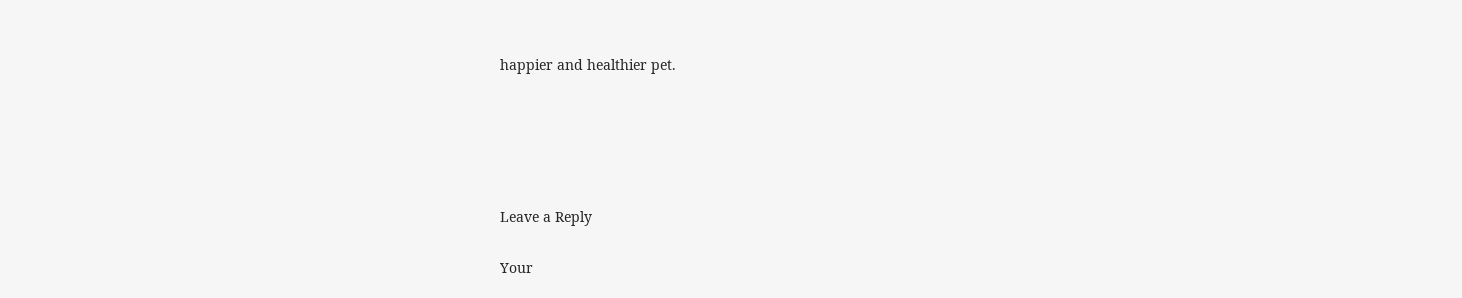happier and healthier pet.





Leave a Reply

Your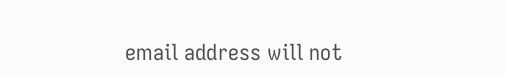email address will not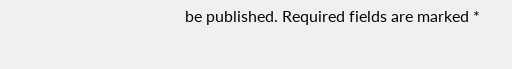be published. Required fields are marked *